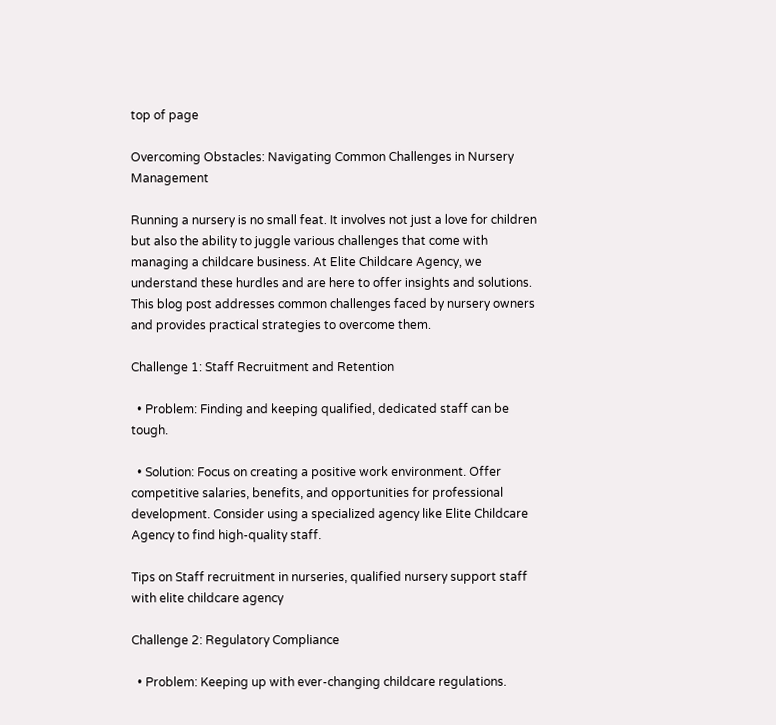top of page

Overcoming Obstacles: Navigating Common Challenges in Nursery Management

Running a nursery is no small feat. It involves not just a love for children but also the ability to juggle various challenges that come with managing a childcare business. At Elite Childcare Agency, we understand these hurdles and are here to offer insights and solutions. This blog post addresses common challenges faced by nursery owners and provides practical strategies to overcome them.

Challenge 1: Staff Recruitment and Retention

  • Problem: Finding and keeping qualified, dedicated staff can be tough.

  • Solution: Focus on creating a positive work environment. Offer competitive salaries, benefits, and opportunities for professional development. Consider using a specialized agency like Elite Childcare Agency to find high-quality staff.

Tips on Staff recruitment in nurseries, qualified nursery support staff with elite childcare agency

Challenge 2: Regulatory Compliance

  • Problem: Keeping up with ever-changing childcare regulations.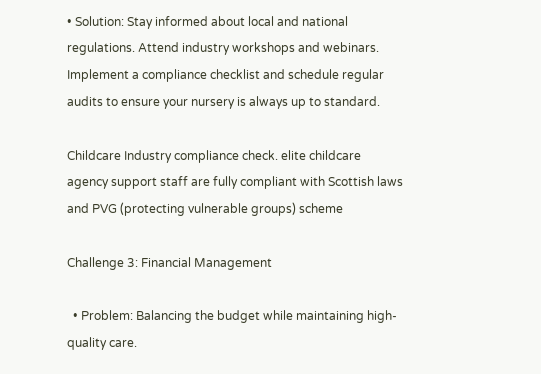• Solution: Stay informed about local and national regulations. Attend industry workshops and webinars. Implement a compliance checklist and schedule regular audits to ensure your nursery is always up to standard.

Childcare Industry compliance check. elite childcare agency support staff are fully compliant with Scottish laws and PVG (protecting vulnerable groups) scheme

Challenge 3: Financial Management

  • Problem: Balancing the budget while maintaining high-quality care.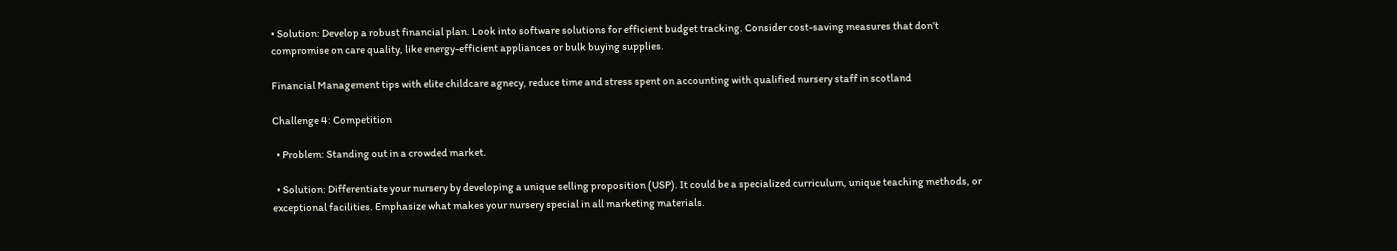• Solution: Develop a robust financial plan. Look into software solutions for efficient budget tracking. Consider cost-saving measures that don’t compromise on care quality, like energy-efficient appliances or bulk buying supplies.

Financial Management tips with elite childcare agnecy, reduce time and stress spent on accounting with qualified nursery staff in scotland

Challenge 4: Competition

  • Problem: Standing out in a crowded market.

  • Solution: Differentiate your nursery by developing a unique selling proposition (USP). It could be a specialized curriculum, unique teaching methods, or exceptional facilities. Emphasize what makes your nursery special in all marketing materials.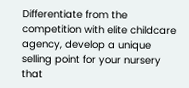Differentiate from the competition with elite childcare agency, develop a unique selling point for your nursery that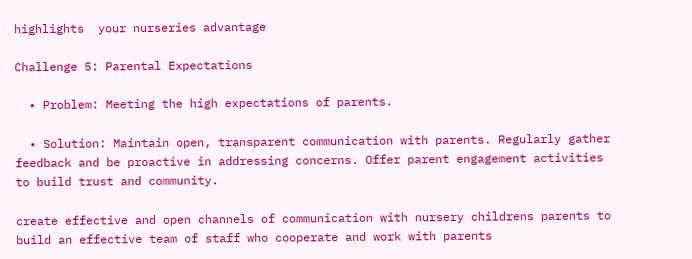highlights  your nurseries advantage

Challenge 5: Parental Expectations

  • Problem: Meeting the high expectations of parents.

  • Solution: Maintain open, transparent communication with parents. Regularly gather feedback and be proactive in addressing concerns. Offer parent engagement activities to build trust and community.

create effective and open channels of communication with nursery childrens parents to build an effective team of staff who cooperate and work with parents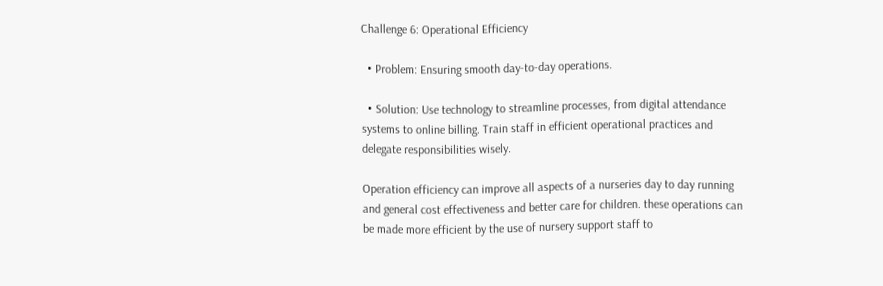Challenge 6: Operational Efficiency

  • Problem: Ensuring smooth day-to-day operations.

  • Solution: Use technology to streamline processes, from digital attendance systems to online billing. Train staff in efficient operational practices and delegate responsibilities wisely.

Operation efficiency can improve all aspects of a nurseries day to day running and general cost effectiveness and better care for children. these operations can be made more efficient by the use of nursery support staff to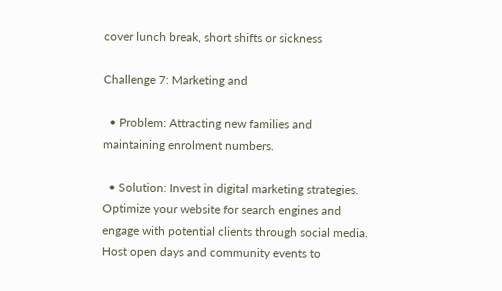cover lunch break, short shifts or sickness

Challenge 7: Marketing and

  • Problem: Attracting new families and maintaining enrolment numbers.

  • Solution: Invest in digital marketing strategies. Optimize your website for search engines and engage with potential clients through social media. Host open days and community events to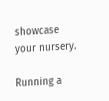showcase your nursery.

Running a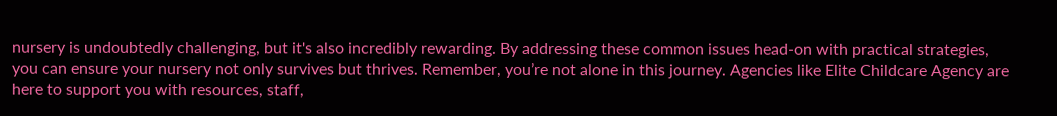nursery is undoubtedly challenging, but it's also incredibly rewarding. By addressing these common issues head-on with practical strategies, you can ensure your nursery not only survives but thrives. Remember, you’re not alone in this journey. Agencies like Elite Childcare Agency are here to support you with resources, staff,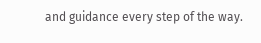and guidance every step of the way.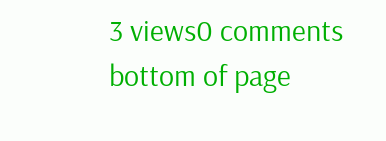3 views0 comments
bottom of page